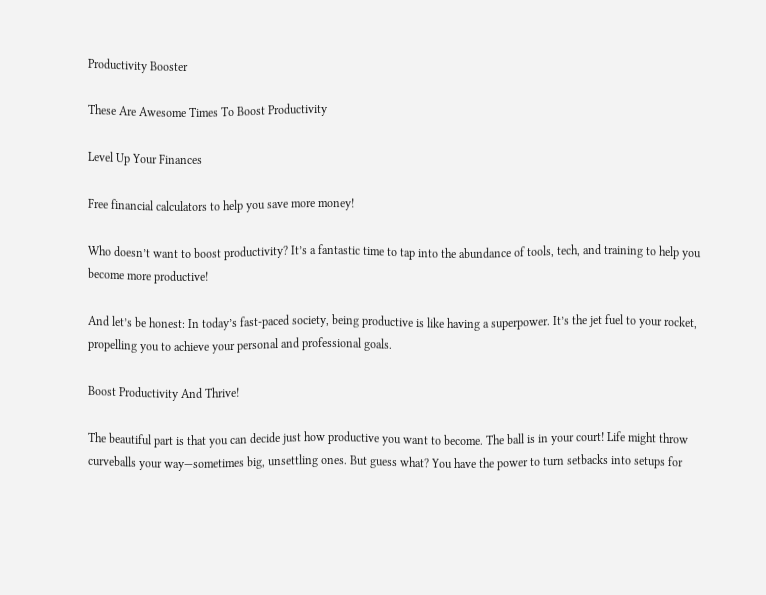Productivity Booster

These Are Awesome Times To Boost Productivity

Level Up Your Finances

Free financial calculators to help you save more money!

Who doesn’t want to boost productivity? It’s a fantastic time to tap into the abundance of tools, tech, and training to help you become more productive!

And let’s be honest: In today’s fast-paced society, being productive is like having a superpower. It’s the jet fuel to your rocket, propelling you to achieve your personal and professional goals.

Boost Productivity And Thrive!

The beautiful part is that you can decide just how productive you want to become. The ball is in your court! Life might throw curveballs your way—sometimes big, unsettling ones. But guess what? You have the power to turn setbacks into setups for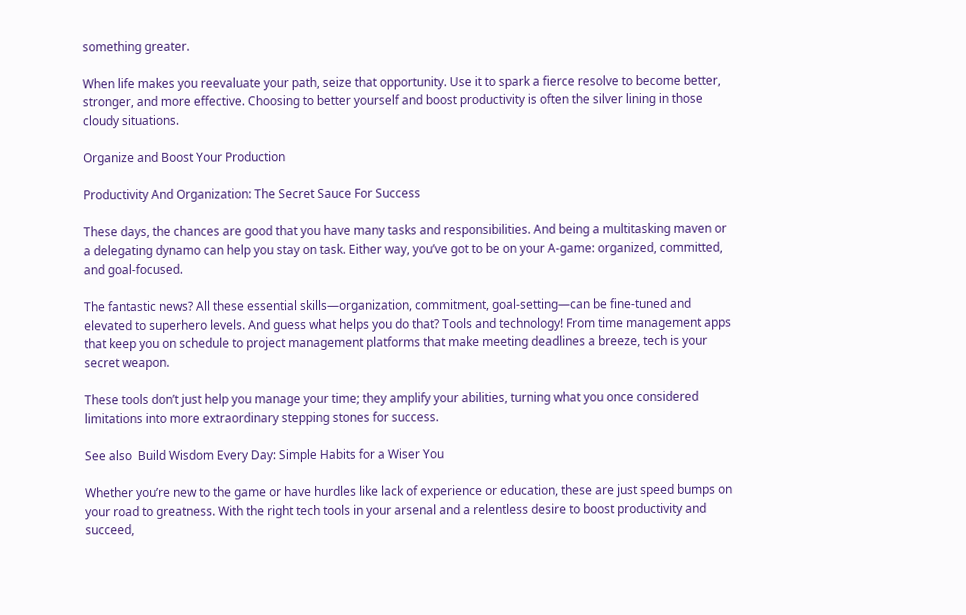something greater.

When life makes you reevaluate your path, seize that opportunity. Use it to spark a fierce resolve to become better, stronger, and more effective. Choosing to better yourself and boost productivity is often the silver lining in those cloudy situations.

Organize and Boost Your Production

Productivity And Organization: The Secret Sauce For Success

These days, the chances are good that you have many tasks and responsibilities. And being a multitasking maven or a delegating dynamo can help you stay on task. Either way, you’ve got to be on your A-game: organized, committed, and goal-focused.

The fantastic news? All these essential skills—organization, commitment, goal-setting—can be fine-tuned and elevated to superhero levels. And guess what helps you do that? Tools and technology! From time management apps that keep you on schedule to project management platforms that make meeting deadlines a breeze, tech is your secret weapon.

These tools don’t just help you manage your time; they amplify your abilities, turning what you once considered limitations into more extraordinary stepping stones for success.

See also  Build Wisdom Every Day: Simple Habits for a Wiser You

Whether you’re new to the game or have hurdles like lack of experience or education, these are just speed bumps on your road to greatness. With the right tech tools in your arsenal and a relentless desire to boost productivity and succeed,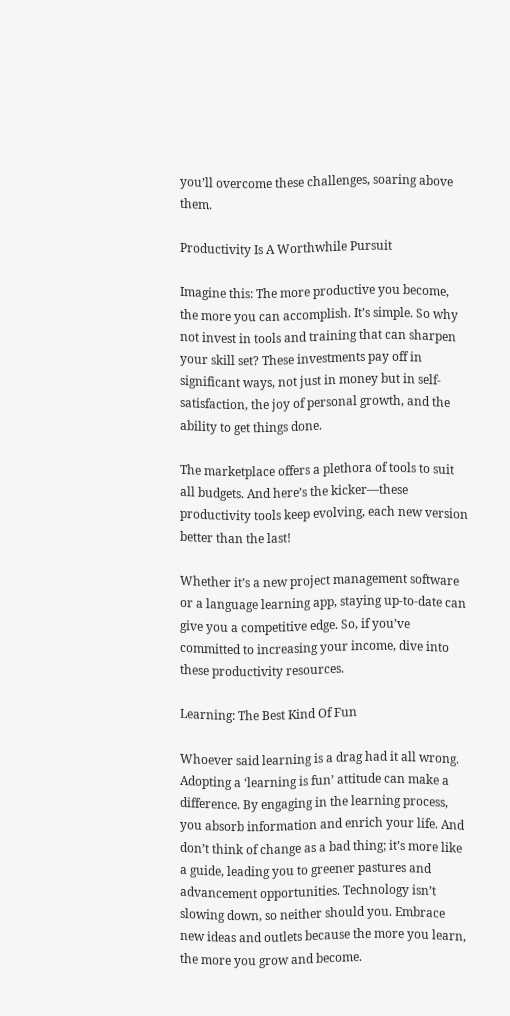you’ll overcome these challenges, soaring above them.

Productivity Is A Worthwhile Pursuit

Imagine this: The more productive you become, the more you can accomplish. It’s simple. So why not invest in tools and training that can sharpen your skill set? These investments pay off in significant ways, not just in money but in self-satisfaction, the joy of personal growth, and the ability to get things done.

The marketplace offers a plethora of tools to suit all budgets. And here’s the kicker—these productivity tools keep evolving, each new version better than the last!

Whether it’s a new project management software or a language learning app, staying up-to-date can give you a competitive edge. So, if you’ve committed to increasing your income, dive into these productivity resources.

Learning: The Best Kind Of Fun

Whoever said learning is a drag had it all wrong. Adopting a ‘learning is fun’ attitude can make a difference. By engaging in the learning process, you absorb information and enrich your life. And don’t think of change as a bad thing; it’s more like a guide, leading you to greener pastures and advancement opportunities. Technology isn’t slowing down, so neither should you. Embrace new ideas and outlets because the more you learn, the more you grow and become.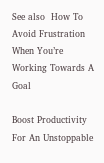See also  How To Avoid Frustration When You’re Working Towards A Goal

Boost Productivity For An Unstoppable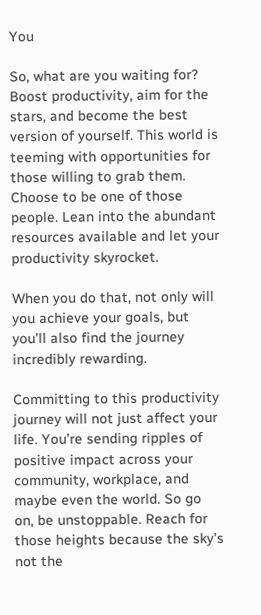You

So, what are you waiting for? Boost productivity, aim for the stars, and become the best version of yourself. This world is teeming with opportunities for those willing to grab them. Choose to be one of those people. Lean into the abundant resources available and let your productivity skyrocket.

When you do that, not only will you achieve your goals, but you’ll also find the journey incredibly rewarding.

Committing to this productivity journey will not just affect your life. You’re sending ripples of positive impact across your community, workplace, and maybe even the world. So go on, be unstoppable. Reach for those heights because the sky’s not the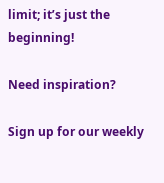limit; it’s just the beginning!

Need inspiration?

Sign up for our weekly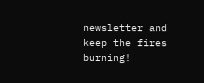newsletter and keep the fires burning!